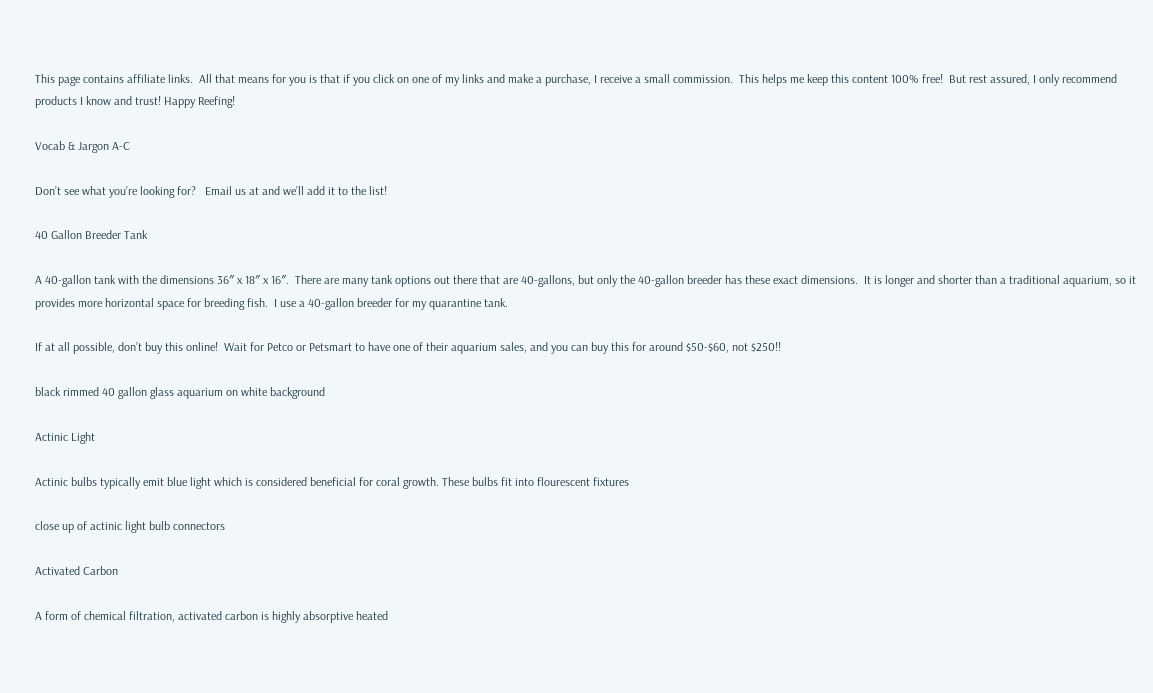This page contains affiliate links.  All that means for you is that if you click on one of my links and make a purchase, I receive a small commission.  This helps me keep this content 100% free!  But rest assured, I only recommend products I know and trust! Happy Reefing!

Vocab & Jargon A-C

Don’t see what you’re looking for?   Email us at and we’ll add it to the list!

40 Gallon Breeder Tank

A 40-gallon tank with the dimensions 36″ x 18″ x 16″.  There are many tank options out there that are 40-gallons, but only the 40-gallon breeder has these exact dimensions.  It is longer and shorter than a traditional aquarium, so it provides more horizontal space for breeding fish.  I use a 40-gallon breeder for my quarantine tank.

If at all possible, don’t buy this online!  Wait for Petco or Petsmart to have one of their aquarium sales, and you can buy this for around $50-$60, not $250!!

black rimmed 40 gallon glass aquarium on white background

Actinic Light

Actinic bulbs typically emit blue light which is considered beneficial for coral growth. These bulbs fit into flourescent fixtures

close up of actinic light bulb connectors

Activated Carbon

A form of chemical filtration, activated carbon is highly absorptive heated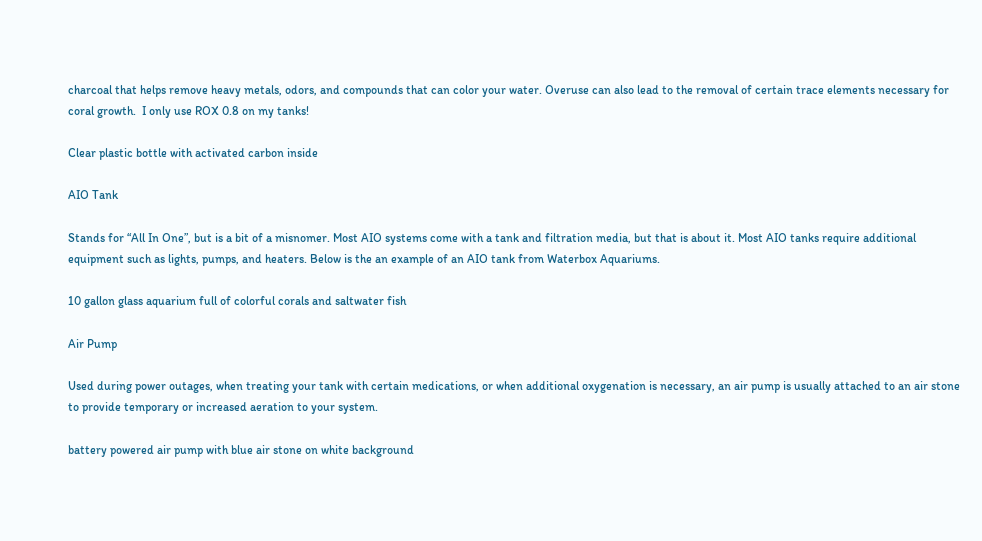charcoal that helps remove heavy metals, odors, and compounds that can color your water. Overuse can also lead to the removal of certain trace elements necessary for coral growth.  I only use ROX 0.8 on my tanks!

Clear plastic bottle with activated carbon inside

AIO Tank

Stands for “All In One”, but is a bit of a misnomer. Most AIO systems come with a tank and filtration media, but that is about it. Most AIO tanks require additional equipment such as lights, pumps, and heaters. Below is the an example of an AIO tank from Waterbox Aquariums.

10 gallon glass aquarium full of colorful corals and saltwater fish

Air Pump

Used during power outages, when treating your tank with certain medications, or when additional oxygenation is necessary, an air pump is usually attached to an air stone to provide temporary or increased aeration to your system.

battery powered air pump with blue air stone on white background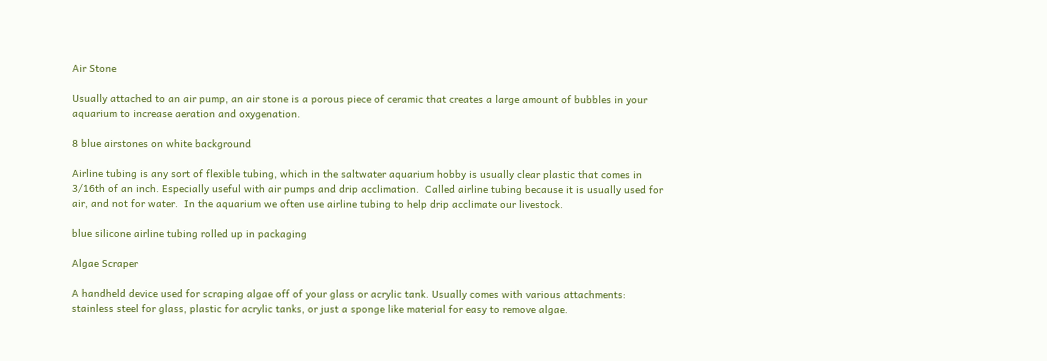Air Stone

Usually attached to an air pump, an air stone is a porous piece of ceramic that creates a large amount of bubbles in your aquarium to increase aeration and oxygenation.

8 blue airstones on white background

Airline tubing is any sort of flexible tubing, which in the saltwater aquarium hobby is usually clear plastic that comes in 3/16th of an inch. Especially useful with air pumps and drip acclimation.  Called airline tubing because it is usually used for air, and not for water.  In the aquarium we often use airline tubing to help drip acclimate our livestock.

blue silicone airline tubing rolled up in packaging

Algae Scraper

A handheld device used for scraping algae off of your glass or acrylic tank. Usually comes with various attachments: stainless steel for glass, plastic for acrylic tanks, or just a sponge like material for easy to remove algae.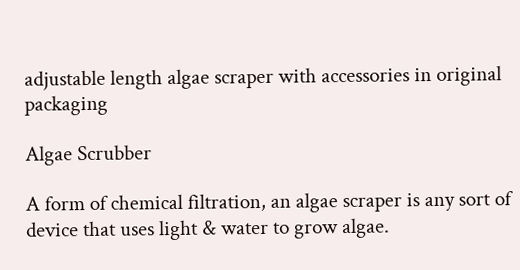adjustable length algae scraper with accessories in original packaging

Algae Scrubber

A form of chemical filtration, an algae scraper is any sort of device that uses light & water to grow algae.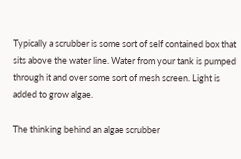Typically a scrubber is some sort of self contained box that sits above the water line. Water from your tank is pumped through it and over some sort of mesh screen. Light is added to grow algae.

The thinking behind an algae scrubber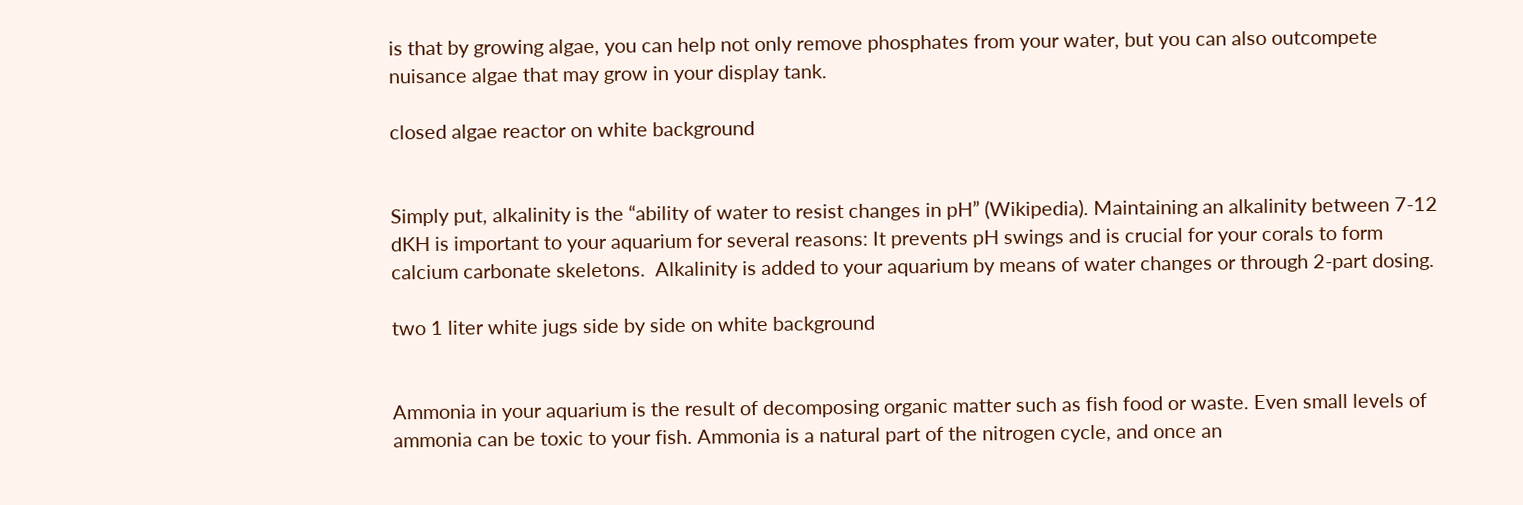is that by growing algae, you can help not only remove phosphates from your water, but you can also outcompete nuisance algae that may grow in your display tank.

closed algae reactor on white background


Simply put, alkalinity is the “ability of water to resist changes in pH” (Wikipedia). Maintaining an alkalinity between 7-12 dKH is important to your aquarium for several reasons: It prevents pH swings and is crucial for your corals to form calcium carbonate skeletons.  Alkalinity is added to your aquarium by means of water changes or through 2-part dosing.

two 1 liter white jugs side by side on white background


Ammonia in your aquarium is the result of decomposing organic matter such as fish food or waste. Even small levels of ammonia can be toxic to your fish. Ammonia is a natural part of the nitrogen cycle, and once an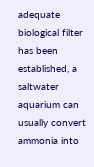adequate biological filter has been established, a saltwater aquarium can usually convert ammonia into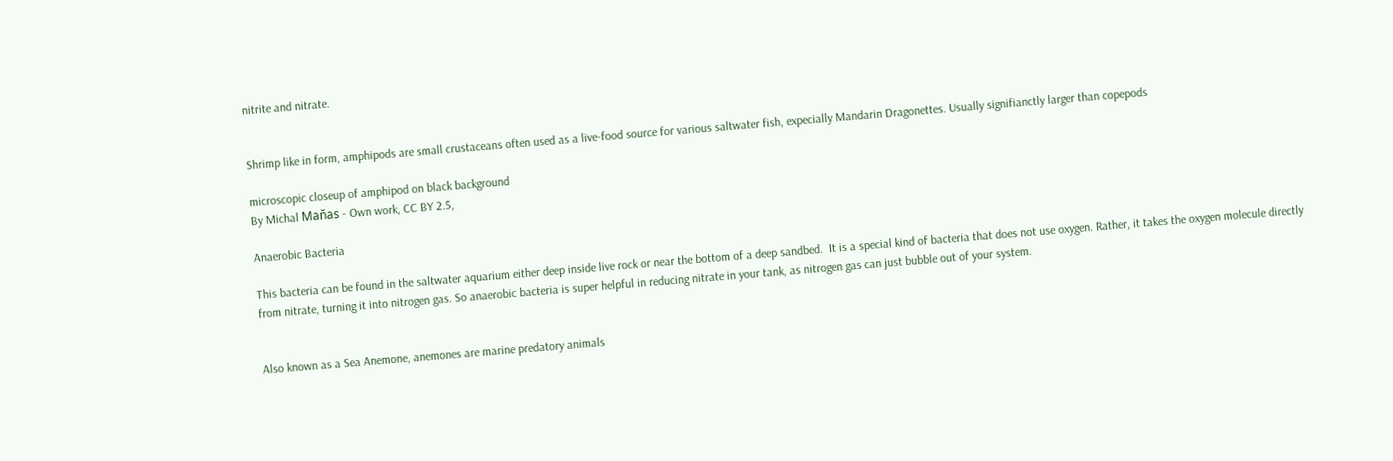nitrite and nitrate.


Shrimp like in form, amphipods are small crustaceans often used as a live-food source for various saltwater fish, expecially Mandarin Dragonettes. Usually signifianctly larger than copepods

microscopic closeup of amphipod on black background
By Michal Maňas - Own work, CC BY 2.5,

Anaerobic Bacteria

This bacteria can be found in the saltwater aquarium either deep inside live rock or near the bottom of a deep sandbed.  It is a special kind of bacteria that does not use oxygen. Rather, it takes the oxygen molecule directly from nitrate, turning it into nitrogen gas. So anaerobic bacteria is super helpful in reducing nitrate in your tank, as nitrogen gas can just bubble out of your system.


Also known as a Sea Anemone, anemones are marine predatory animals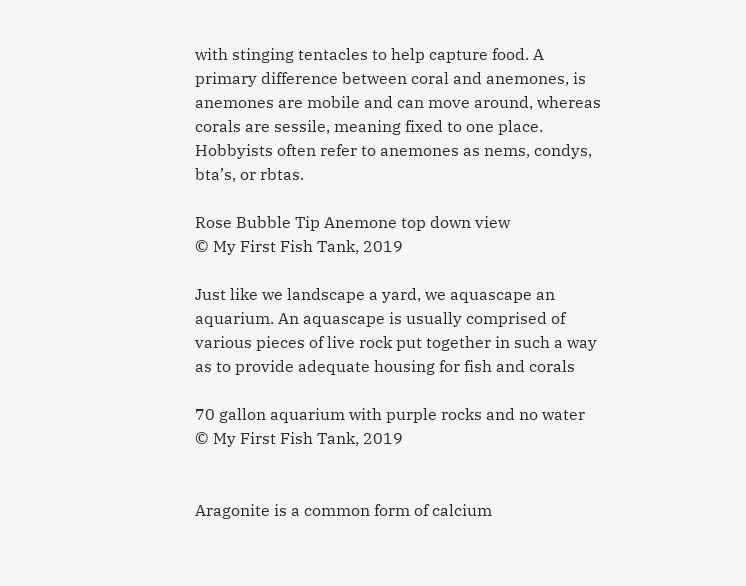with stinging tentacles to help capture food. A primary difference between coral and anemones, is anemones are mobile and can move around, whereas corals are sessile, meaning fixed to one place. Hobbyists often refer to anemones as nems, condys, bta’s, or rbtas.

Rose Bubble Tip Anemone top down view
© My First Fish Tank, 2019

Just like we landscape a yard, we aquascape an aquarium. An aquascape is usually comprised of various pieces of live rock put together in such a way as to provide adequate housing for fish and corals

70 gallon aquarium with purple rocks and no water
© My First Fish Tank, 2019


Aragonite is a common form of calcium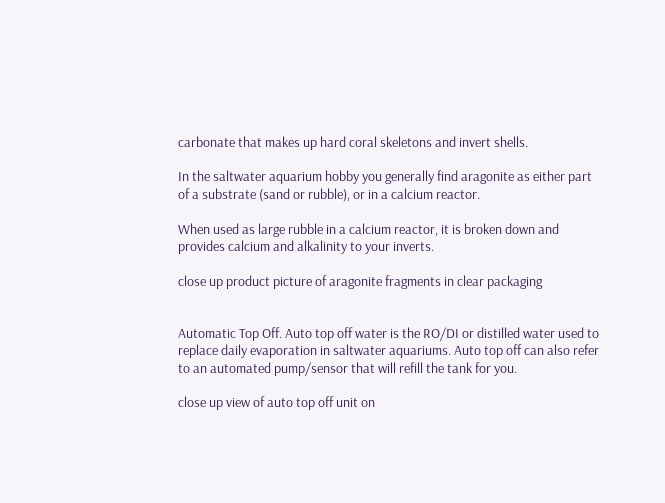carbonate that makes up hard coral skeletons and invert shells.

In the saltwater aquarium hobby you generally find aragonite as either part of a substrate (sand or rubble), or in a calcium reactor.

When used as large rubble in a calcium reactor, it is broken down and provides calcium and alkalinity to your inverts.

close up product picture of aragonite fragments in clear packaging


Automatic Top Off. Auto top off water is the RO/DI or distilled water used to replace daily evaporation in saltwater aquariums. Auto top off can also refer to an automated pump/sensor that will refill the tank for you.

close up view of auto top off unit on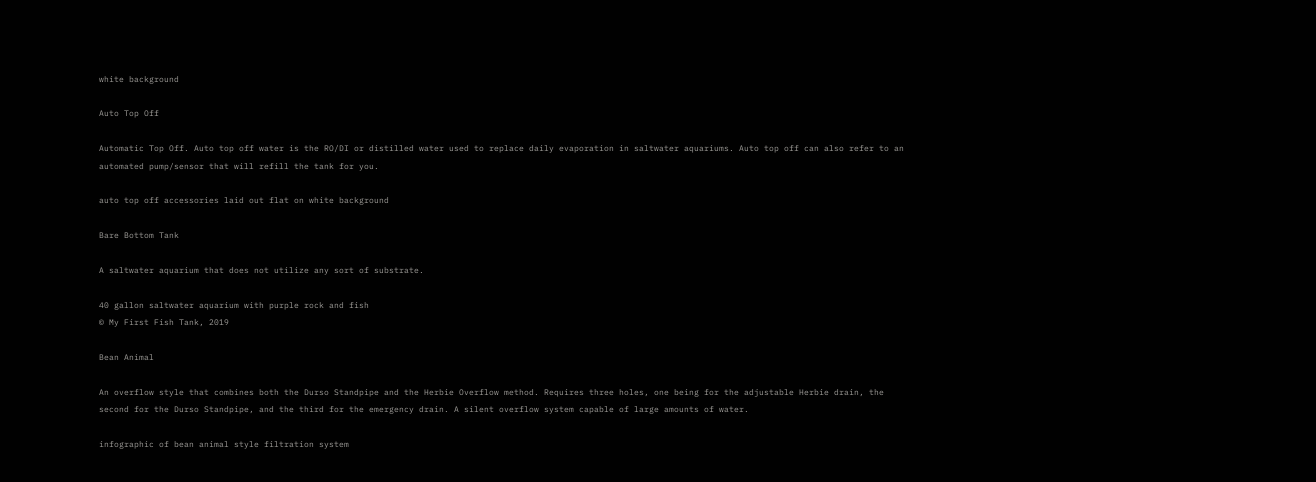white background

Auto Top Off

Automatic Top Off. Auto top off water is the RO/DI or distilled water used to replace daily evaporation in saltwater aquariums. Auto top off can also refer to an automated pump/sensor that will refill the tank for you.

auto top off accessories laid out flat on white background

Bare Bottom Tank

A saltwater aquarium that does not utilize any sort of substrate.

40 gallon saltwater aquarium with purple rock and fish
© My First Fish Tank, 2019

Bean Animal

An overflow style that combines both the Durso Standpipe and the Herbie Overflow method. Requires three holes, one being for the adjustable Herbie drain, the second for the Durso Standpipe, and the third for the emergency drain. A silent overflow system capable of large amounts of water.

infographic of bean animal style filtration system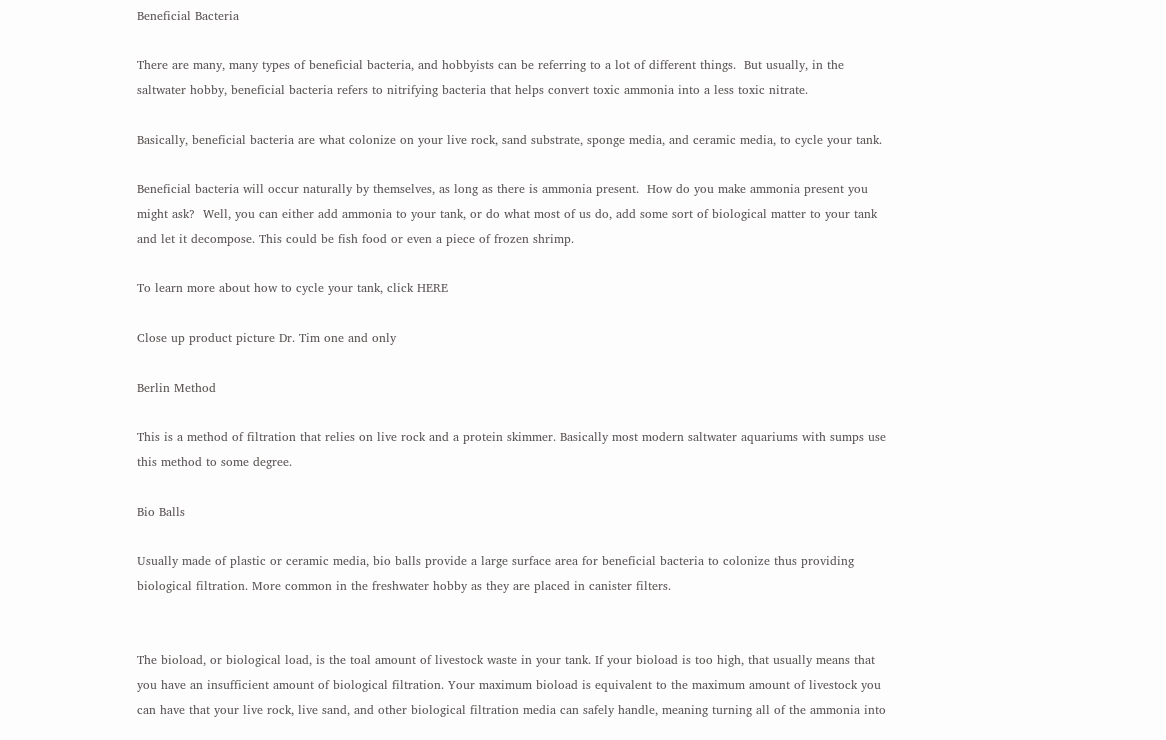Beneficial Bacteria

There are many, many types of beneficial bacteria, and hobbyists can be referring to a lot of different things.  But usually, in the saltwater hobby, beneficial bacteria refers to nitrifying bacteria that helps convert toxic ammonia into a less toxic nitrate.

Basically, beneficial bacteria are what colonize on your live rock, sand substrate, sponge media, and ceramic media, to cycle your tank.

Beneficial bacteria will occur naturally by themselves, as long as there is ammonia present.  How do you make ammonia present you might ask?  Well, you can either add ammonia to your tank, or do what most of us do, add some sort of biological matter to your tank and let it decompose. This could be fish food or even a piece of frozen shrimp.

To learn more about how to cycle your tank, click HERE

Close up product picture Dr. Tim one and only

Berlin Method

This is a method of filtration that relies on live rock and a protein skimmer. Basically most modern saltwater aquariums with sumps use this method to some degree.

Bio Balls

Usually made of plastic or ceramic media, bio balls provide a large surface area for beneficial bacteria to colonize thus providing biological filtration. More common in the freshwater hobby as they are placed in canister filters.


The bioload, or biological load, is the toal amount of livestock waste in your tank. If your bioload is too high, that usually means that you have an insufficient amount of biological filtration. Your maximum bioload is equivalent to the maximum amount of livestock you can have that your live rock, live sand, and other biological filtration media can safely handle, meaning turning all of the ammonia into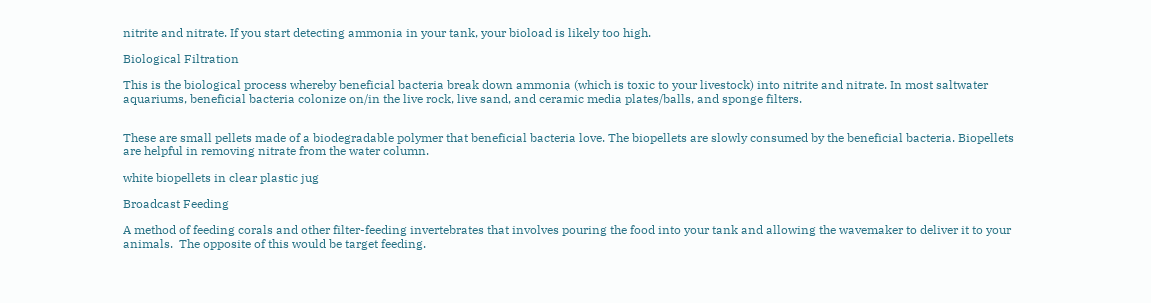nitrite and nitrate. If you start detecting ammonia in your tank, your bioload is likely too high.

Biological Filtration

This is the biological process whereby beneficial bacteria break down ammonia (which is toxic to your livestock) into nitrite and nitrate. In most saltwater aquariums, beneficial bacteria colonize on/in the live rock, live sand, and ceramic media plates/balls, and sponge filters.


These are small pellets made of a biodegradable polymer that beneficial bacteria love. The biopellets are slowly consumed by the beneficial bacteria. Biopellets are helpful in removing nitrate from the water column.

white biopellets in clear plastic jug

Broadcast Feeding

A method of feeding corals and other filter-feeding invertebrates that involves pouring the food into your tank and allowing the wavemaker to deliver it to your animals.  The opposite of this would be target feeding.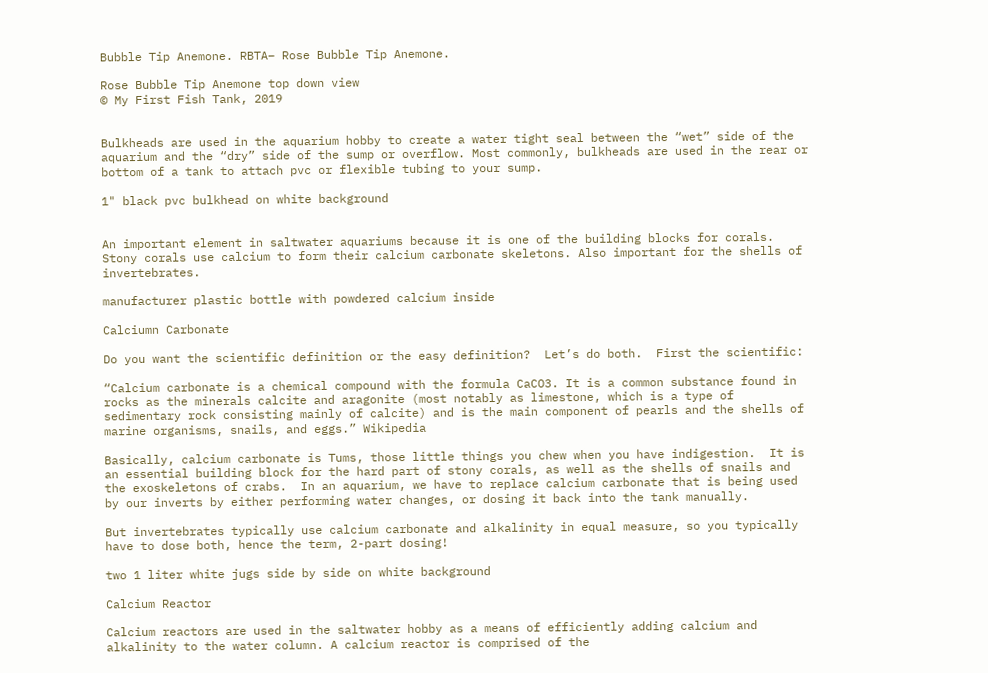Bubble Tip Anemone. RBTA– Rose Bubble Tip Anemone.

Rose Bubble Tip Anemone top down view
© My First Fish Tank, 2019


Bulkheads are used in the aquarium hobby to create a water tight seal between the “wet” side of the aquarium and the “dry” side of the sump or overflow. Most commonly, bulkheads are used in the rear or bottom of a tank to attach pvc or flexible tubing to your sump.

1" black pvc bulkhead on white background


An important element in saltwater aquariums because it is one of the building blocks for corals. Stony corals use calcium to form their calcium carbonate skeletons. Also important for the shells of invertebrates.

manufacturer plastic bottle with powdered calcium inside

Calciumn Carbonate

Do you want the scientific definition or the easy definition?  Let’s do both.  First the scientific:

“Calcium carbonate is a chemical compound with the formula CaCO3. It is a common substance found in rocks as the minerals calcite and aragonite (most notably as limestone, which is a type of sedimentary rock consisting mainly of calcite) and is the main component of pearls and the shells of marine organisms, snails, and eggs.” Wikipedia

Basically, calcium carbonate is Tums, those little things you chew when you have indigestion.  It is an essential building block for the hard part of stony corals, as well as the shells of snails and the exoskeletons of crabs.  In an aquarium, we have to replace calcium carbonate that is being used by our inverts by either performing water changes, or dosing it back into the tank manually.

But invertebrates typically use calcium carbonate and alkalinity in equal measure, so you typically have to dose both, hence the term, 2-part dosing!

two 1 liter white jugs side by side on white background

Calcium Reactor

Calcium reactors are used in the saltwater hobby as a means of efficiently adding calcium and alkalinity to the water column. A calcium reactor is comprised of the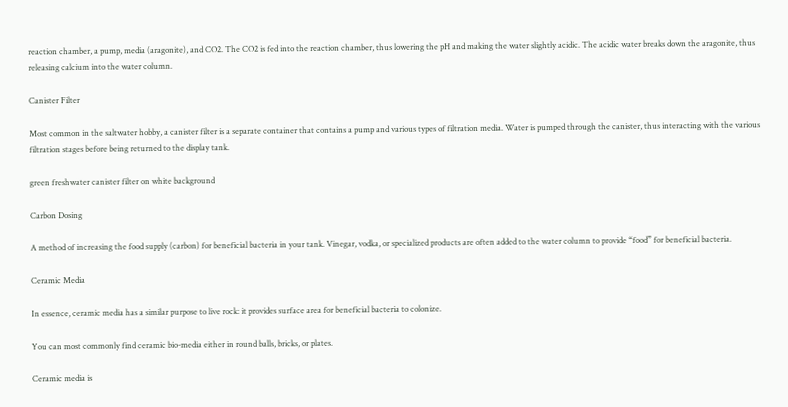reaction chamber, a pump, media (aragonite), and CO2. The CO2 is fed into the reaction chamber, thus lowering the pH and making the water slightly acidic. The acidic water breaks down the aragonite, thus releasing calcium into the water column.

Canister Filter

Most common in the saltwater hobby, a canister filter is a separate container that contains a pump and various types of filtration media. Water is pumped through the canister, thus interacting with the various filtration stages before being returned to the display tank.

green freshwater canister filter on white background

Carbon Dosing

A method of increasing the food supply (carbon) for beneficial bacteria in your tank. Vinegar, vodka, or specialized products are often added to the water column to provide “food” for beneficial bacteria.

Ceramic Media

In essence, ceramic media has a similar purpose to live rock: it provides surface area for beneficial bacteria to colonize.

You can most commonly find ceramic bio-media either in round balls, bricks, or plates.

Ceramic media is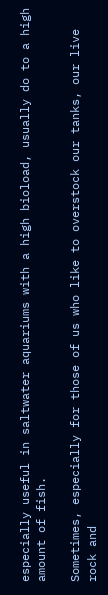especially useful in saltwater aquariums with a high bioload, usually do to a high amount of fish.

Sometimes, especially for those of us who like to overstock our tanks, our live rock and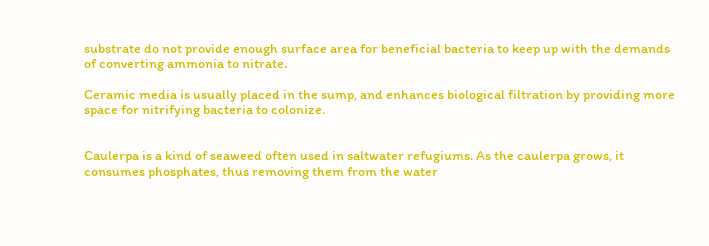substrate do not provide enough surface area for beneficial bacteria to keep up with the demands of converting ammonia to nitrate.

Ceramic media is usually placed in the sump, and enhances biological filtration by providing more space for nitrifying bacteria to colonize.


Caulerpa is a kind of seaweed often used in saltwater refugiums. As the caulerpa grows, it consumes phosphates, thus removing them from the water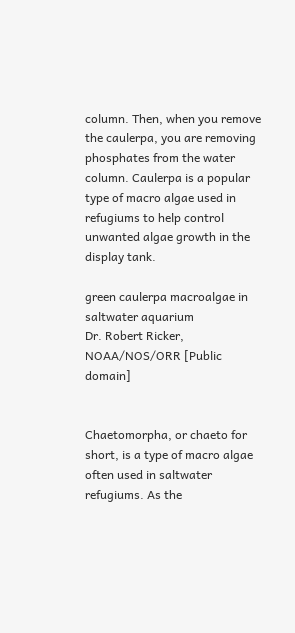column. Then, when you remove the caulerpa, you are removing phosphates from the water column. Caulerpa is a popular type of macro algae used in refugiums to help control unwanted algae growth in the display tank.

green caulerpa macroalgae in saltwater aquarium
Dr. Robert Ricker, NOAA/NOS/ORR [Public domain]


Chaetomorpha, or chaeto for short, is a type of macro algae often used in saltwater refugiums. As the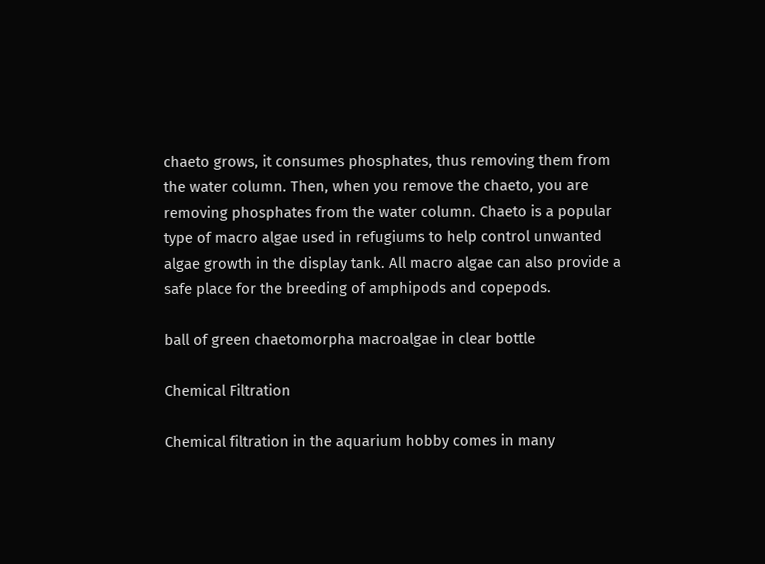chaeto grows, it consumes phosphates, thus removing them from the water column. Then, when you remove the chaeto, you are removing phosphates from the water column. Chaeto is a popular type of macro algae used in refugiums to help control unwanted algae growth in the display tank. All macro algae can also provide a safe place for the breeding of amphipods and copepods.

ball of green chaetomorpha macroalgae in clear bottle

Chemical Filtration

Chemical filtration in the aquarium hobby comes in many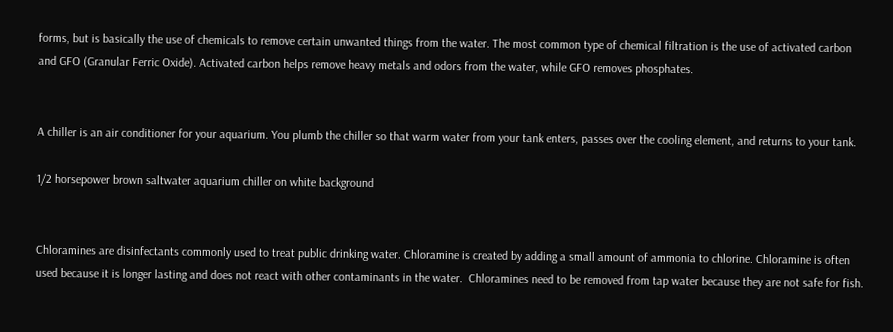forms, but is basically the use of chemicals to remove certain unwanted things from the water. The most common type of chemical filtration is the use of activated carbon and GFO (Granular Ferric Oxide). Activated carbon helps remove heavy metals and odors from the water, while GFO removes phosphates.


A chiller is an air conditioner for your aquarium. You plumb the chiller so that warm water from your tank enters, passes over the cooling element, and returns to your tank.

1/2 horsepower brown saltwater aquarium chiller on white background


Chloramines are disinfectants commonly used to treat public drinking water. Chloramine is created by adding a small amount of ammonia to chlorine. Chloramine is often used because it is longer lasting and does not react with other contaminants in the water.  Chloramines need to be removed from tap water because they are not safe for fish.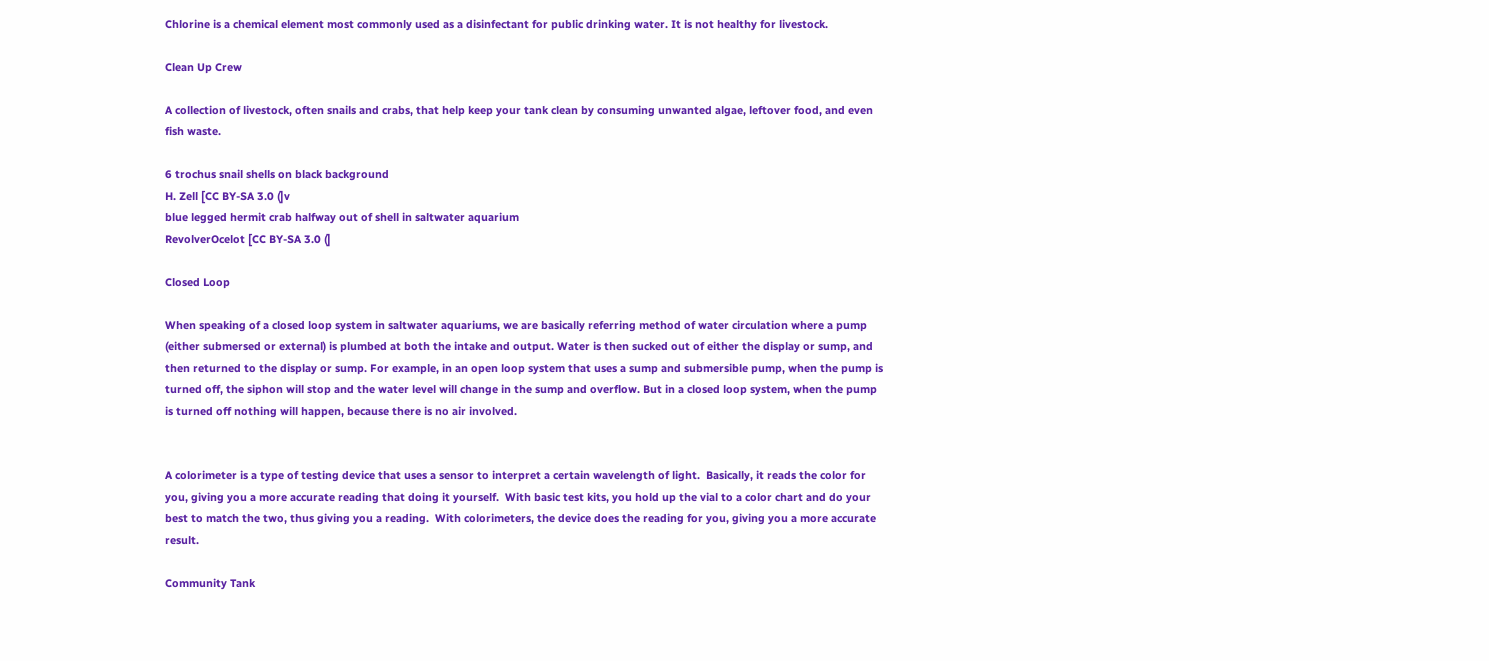Chlorine is a chemical element most commonly used as a disinfectant for public drinking water. It is not healthy for livestock.

Clean Up Crew

A collection of livestock, often snails and crabs, that help keep your tank clean by consuming unwanted algae, leftover food, and even fish waste.

6 trochus snail shells on black background
H. Zell [CC BY-SA 3.0 (]v
blue legged hermit crab halfway out of shell in saltwater aquarium
RevolverOcelot [CC BY-SA 3.0 (]

Closed Loop

When speaking of a closed loop system in saltwater aquariums, we are basically referring method of water circulation where a pump (either submersed or external) is plumbed at both the intake and output. Water is then sucked out of either the display or sump, and then returned to the display or sump. For example, in an open loop system that uses a sump and submersible pump, when the pump is turned off, the siphon will stop and the water level will change in the sump and overflow. But in a closed loop system, when the pump is turned off nothing will happen, because there is no air involved.


A colorimeter is a type of testing device that uses a sensor to interpret a certain wavelength of light.  Basically, it reads the color for you, giving you a more accurate reading that doing it yourself.  With basic test kits, you hold up the vial to a color chart and do your best to match the two, thus giving you a reading.  With colorimeters, the device does the reading for you, giving you a more accurate result.

Community Tank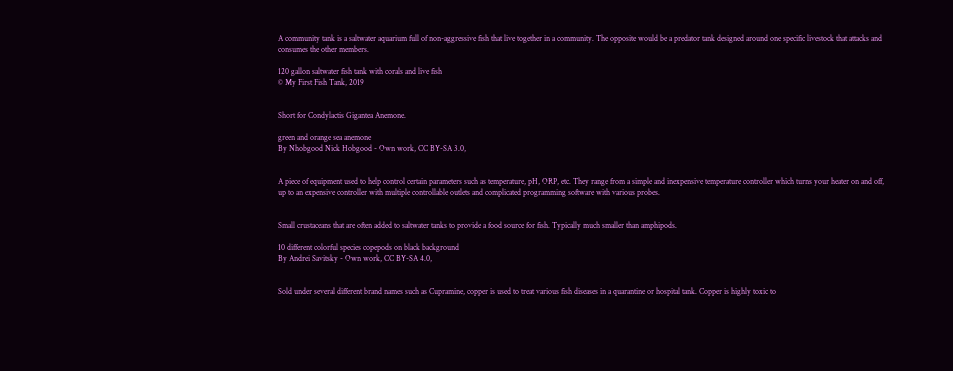A community tank is a saltwater aquarium full of non-aggressive fish that live together in a community. The opposite would be a predator tank designed around one specific livestock that attacks and consumes the other members.

120 gallon saltwater fish tank with corals and live fish
© My First Fish Tank, 2019


Short for Condylactis Gigantea Anemone.

green and orange sea anemone
By Nhobgood Nick Hobgood - Own work, CC BY-SA 3.0,


A piece of equipment used to help control certain parameters such as temperature, pH, ORP, etc. They range from a simple and inexpensive temperature controller which turns your heater on and off, up to an expensive controller with multiple controllable outlets and complicated programming software with various probes.


Small crustaceans that are often added to saltwater tanks to provide a food source for fish. Typically much smaller than amphipods.

10 different colorful species copepods on black background
By Andrei Savitsky - Own work, CC BY-SA 4.0,


Sold under several different brand names such as Cupramine, copper is used to treat various fish diseases in a quarantine or hospital tank. Copper is highly toxic to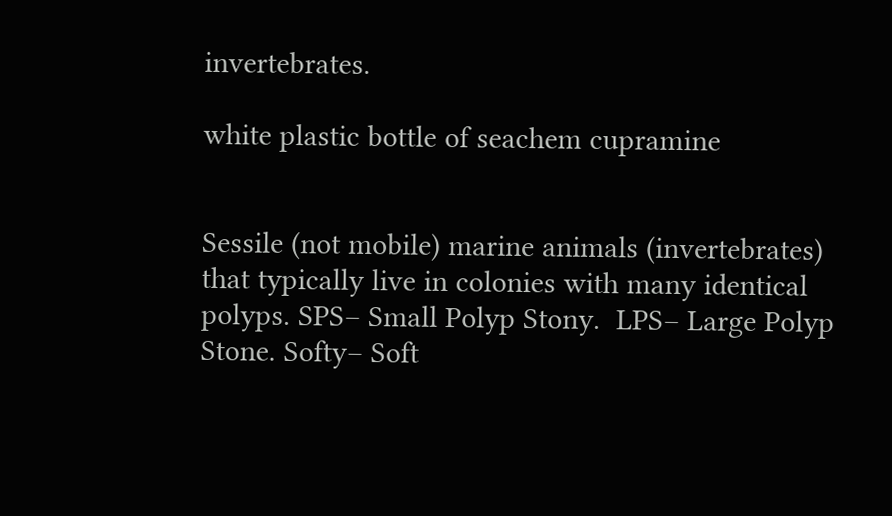invertebrates.

white plastic bottle of seachem cupramine


Sessile (not mobile) marine animals (invertebrates) that typically live in colonies with many identical polyps. SPS– Small Polyp Stony.  LPS– Large Polyp Stone. Softy– Soft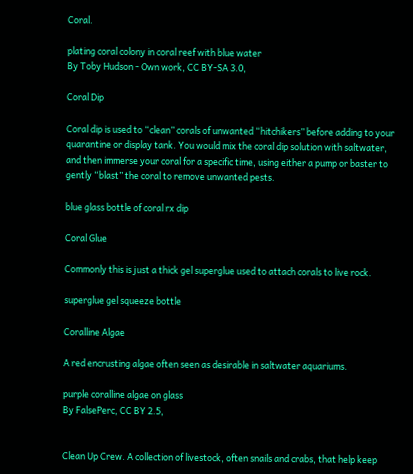Coral.

plating coral colony in coral reef with blue water
By Toby Hudson - Own work, CC BY-SA 3.0,

Coral Dip

Coral dip is used to “clean” corals of unwanted “hitchikers” before adding to your quarantine or display tank. You would mix the coral dip solution with saltwater, and then immerse your coral for a specific time, using either a pump or baster to gently “blast” the coral to remove unwanted pests.

blue glass bottle of coral rx dip

Coral Glue

Commonly this is just a thick gel superglue used to attach corals to live rock.

superglue gel squeeze bottle

Coralline Algae

A red encrusting algae often seen as desirable in saltwater aquariums.

purple coralline algae on glass
By FalsePerc, CC BY 2.5,


Clean Up Crew. A collection of livestock, often snails and crabs, that help keep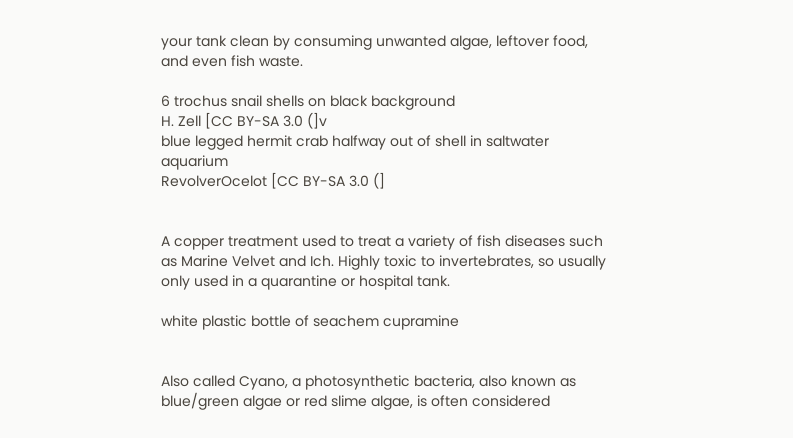your tank clean by consuming unwanted algae, leftover food, and even fish waste.

6 trochus snail shells on black background
H. Zell [CC BY-SA 3.0 (]v
blue legged hermit crab halfway out of shell in saltwater aquarium
RevolverOcelot [CC BY-SA 3.0 (]


A copper treatment used to treat a variety of fish diseases such as Marine Velvet and Ich. Highly toxic to invertebrates, so usually only used in a quarantine or hospital tank.

white plastic bottle of seachem cupramine


Also called Cyano, a photosynthetic bacteria, also known as blue/green algae or red slime algae, is often considered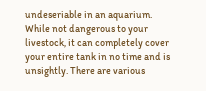undeseriable in an aquarium. While not dangerous to your livestock, it can completely cover your entire tank in no time and is unsightly. There are various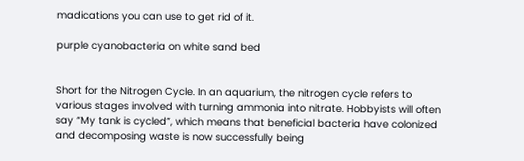madications you can use to get rid of it.

purple cyanobacteria on white sand bed


Short for the Nitrogen Cycle. In an aquarium, the nitrogen cycle refers to various stages involved with turning ammonia into nitrate. Hobbyists will often say “My tank is cycled”, which means that beneficial bacteria have colonized and decomposing waste is now successfully being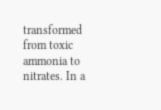transformed from toxic ammonia to nitrates. In a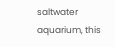saltwater aquarium, this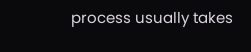process usually takes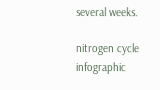several weeks.

nitrogen cycle infographic